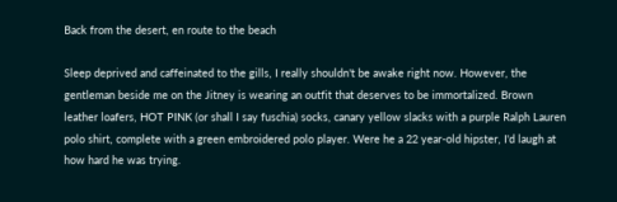Back from the desert, en route to the beach

Sleep deprived and caffeinated to the gills, I really shouldn't be awake right now. However, the gentleman beside me on the Jitney is wearing an outfit that deserves to be immortalized. Brown leather loafers, HOT PINK (or shall I say fuschia) socks, canary yellow slacks with a purple Ralph Lauren polo shirt, complete with a green embroidered polo player. Were he a 22 year-old hipster, I'd laugh at how hard he was trying.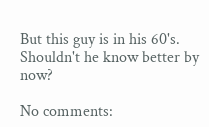But this guy is in his 60's. Shouldn't he know better by now?

No comments: